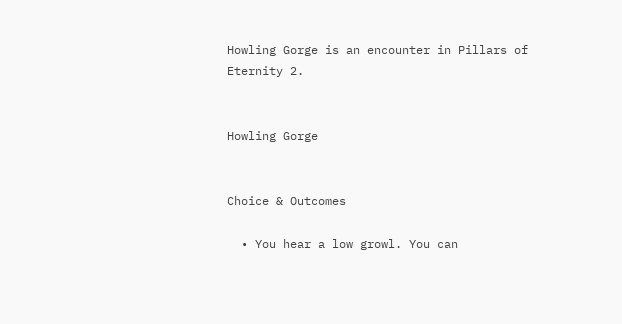Howling Gorge is an encounter in Pillars of Eternity 2.


Howling Gorge


Choice & Outcomes

  • You hear a low growl. You can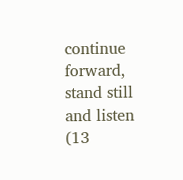continue forward, stand still and listen (13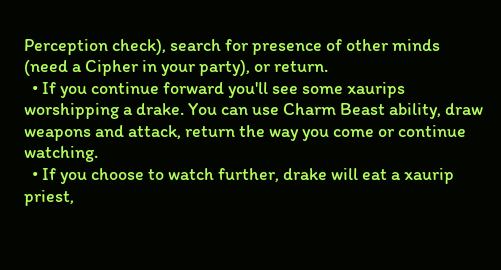Perception check), search for presence of other minds (need a Cipher in your party), or return.
  • If you continue forward you'll see some xaurips worshipping a drake. You can use Charm Beast ability, draw weapons and attack, return the way you come or continue watching.
  • If you choose to watch further, drake will eat a xaurip priest,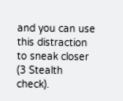and you can use this distraction to sneak closer (3 Stealth check).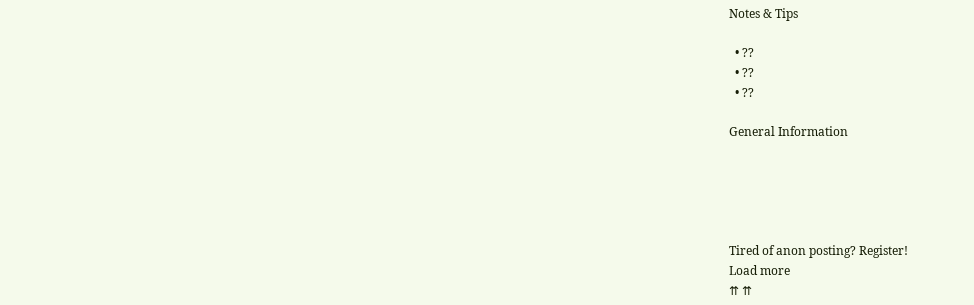Notes & Tips

  • ??
  • ??
  • ??

General Information





Tired of anon posting? Register!
Load more
⇈ ⇈